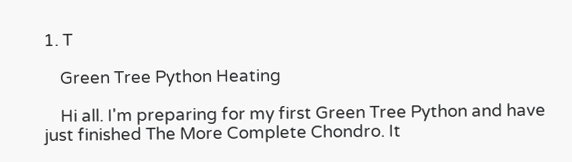1. T

    Green Tree Python Heating

    Hi all. I'm preparing for my first Green Tree Python and have just finished The More Complete Chondro. It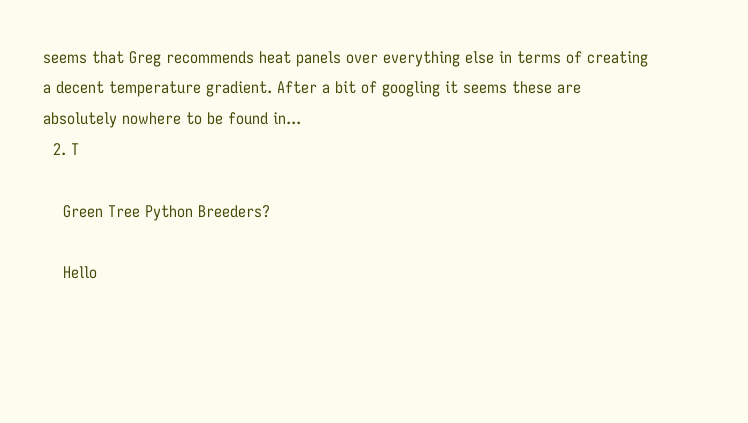seems that Greg recommends heat panels over everything else in terms of creating a decent temperature gradient. After a bit of googling it seems these are absolutely nowhere to be found in...
  2. T

    Green Tree Python Breeders?

    Hello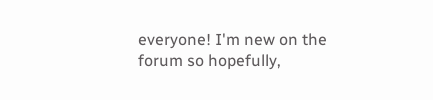everyone! I'm new on the forum so hopefully,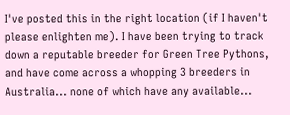I've posted this in the right location (if I haven't please enlighten me). I have been trying to track down a reputable breeder for Green Tree Pythons, and have come across a whopping 3 breeders in Australia... none of which have any available...